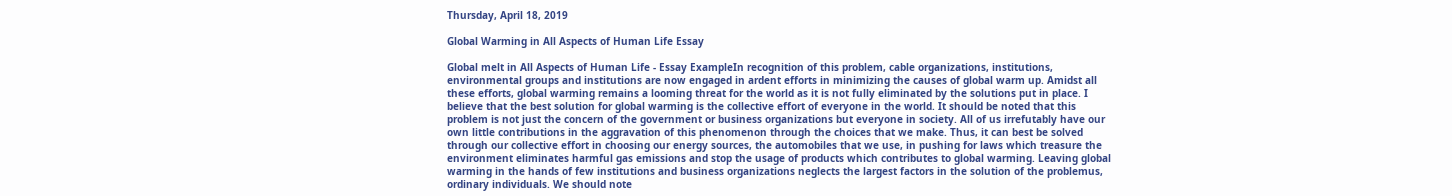Thursday, April 18, 2019

Global Warming in All Aspects of Human Life Essay

Global melt in All Aspects of Human Life - Essay ExampleIn recognition of this problem, cable organizations, institutions, environmental groups and institutions are now engaged in ardent efforts in minimizing the causes of global warm up. Amidst all these efforts, global warming remains a looming threat for the world as it is not fully eliminated by the solutions put in place. I believe that the best solution for global warming is the collective effort of everyone in the world. It should be noted that this problem is not just the concern of the government or business organizations but everyone in society. All of us irrefutably have our own little contributions in the aggravation of this phenomenon through the choices that we make. Thus, it can best be solved through our collective effort in choosing our energy sources, the automobiles that we use, in pushing for laws which treasure the environment eliminates harmful gas emissions and stop the usage of products which contributes to global warming. Leaving global warming in the hands of few institutions and business organizations neglects the largest factors in the solution of the problemus, ordinary individuals. We should note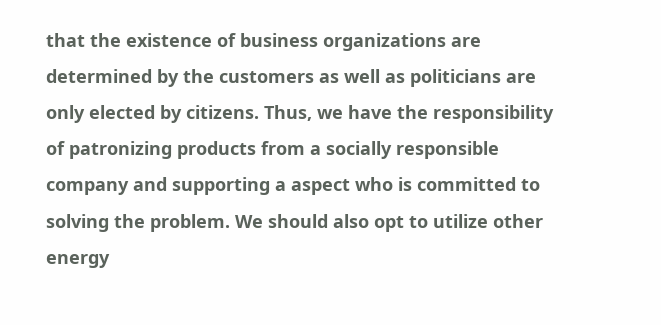that the existence of business organizations are determined by the customers as well as politicians are only elected by citizens. Thus, we have the responsibility of patronizing products from a socially responsible company and supporting a aspect who is committed to solving the problem. We should also opt to utilize other energy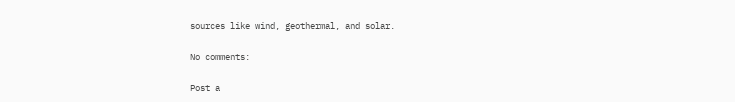sources like wind, geothermal, and solar.

No comments:

Post a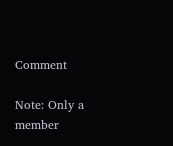Comment

Note: Only a member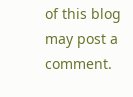of this blog may post a comment.